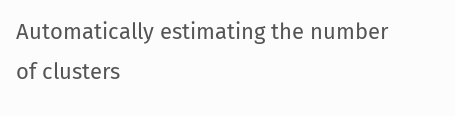Automatically estimating the number of clusters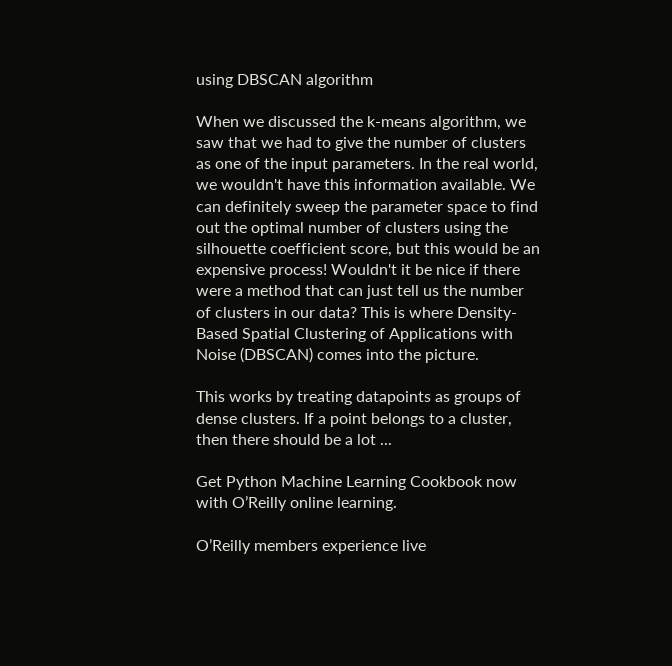using DBSCAN algorithm

When we discussed the k-means algorithm, we saw that we had to give the number of clusters as one of the input parameters. In the real world, we wouldn't have this information available. We can definitely sweep the parameter space to find out the optimal number of clusters using the silhouette coefficient score, but this would be an expensive process! Wouldn't it be nice if there were a method that can just tell us the number of clusters in our data? This is where Density-Based Spatial Clustering of Applications with Noise (DBSCAN) comes into the picture.

This works by treating datapoints as groups of dense clusters. If a point belongs to a cluster, then there should be a lot ...

Get Python Machine Learning Cookbook now with O’Reilly online learning.

O’Reilly members experience live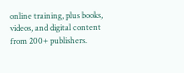online training, plus books, videos, and digital content from 200+ publishers.